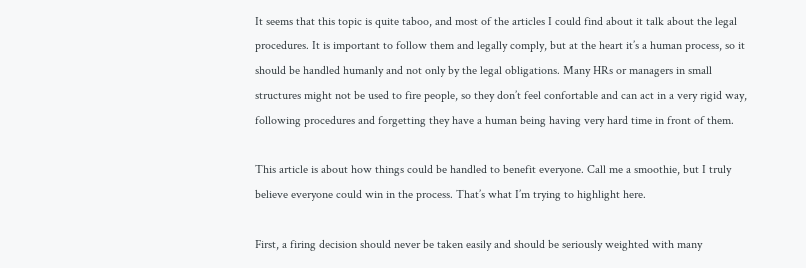It seems that this topic is quite taboo, and most of the articles I could find about it talk about the legal procedures. It is important to follow them and legally comply, but at the heart it’s a human process, so it should be handled humanly and not only by the legal obligations. Many HRs or managers in small structures might not be used to fire people, so they don’t feel confortable and can act in a very rigid way, following procedures and forgetting they have a human being having very hard time in front of them.

This article is about how things could be handled to benefit everyone. Call me a smoothie, but I truly believe everyone could win in the process. That’s what I’m trying to highlight here.

First, a firing decision should never be taken easily and should be seriously weighted with many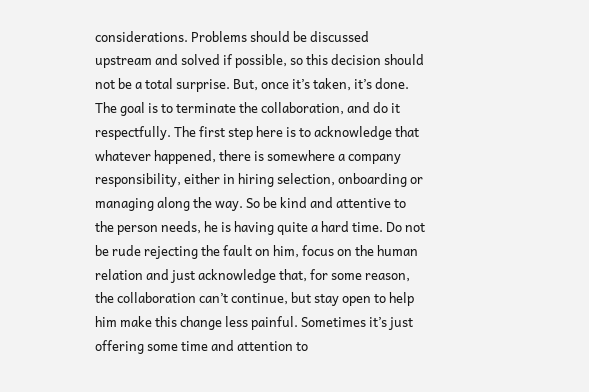considerations. Problems should be discussed upstream and solved if possible, so this decision should not be a total surprise. But, once it’s taken, it’s done. The goal is to terminate the collaboration, and do it respectfully. The first step here is to acknowledge that whatever happened, there is somewhere a company responsibility, either in hiring selection, onboarding or managing along the way. So be kind and attentive to the person needs, he is having quite a hard time. Do not be rude rejecting the fault on him, focus on the human relation and just acknowledge that, for some reason, the collaboration can’t continue, but stay open to help him make this change less painful. Sometimes it’s just offering some time and attention to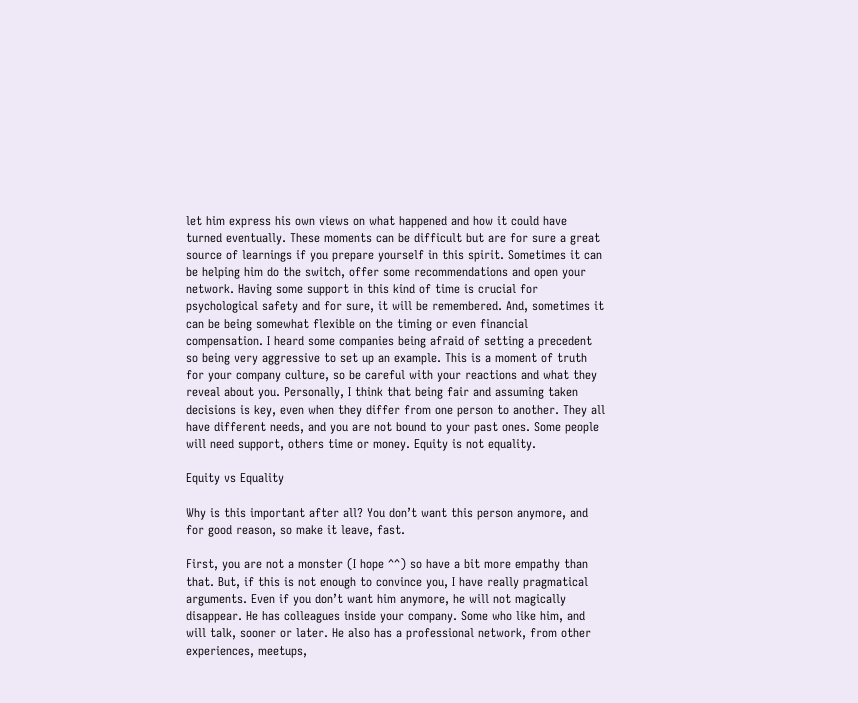let him express his own views on what happened and how it could have turned eventually. These moments can be difficult but are for sure a great source of learnings if you prepare yourself in this spirit. Sometimes it can be helping him do the switch, offer some recommendations and open your network. Having some support in this kind of time is crucial for psychological safety and for sure, it will be remembered. And, sometimes it can be being somewhat flexible on the timing or even financial compensation. I heard some companies being afraid of setting a precedent so being very aggressive to set up an example. This is a moment of truth for your company culture, so be careful with your reactions and what they reveal about you. Personally, I think that being fair and assuming taken decisions is key, even when they differ from one person to another. They all have different needs, and you are not bound to your past ones. Some people will need support, others time or money. Equity is not equality.

Equity vs Equality

Why is this important after all? You don’t want this person anymore, and for good reason, so make it leave, fast.

First, you are not a monster (I hope ^^) so have a bit more empathy than that. But, if this is not enough to convince you, I have really pragmatical arguments. Even if you don’t want him anymore, he will not magically disappear. He has colleagues inside your company. Some who like him, and will talk, sooner or later. He also has a professional network, from other experiences, meetups,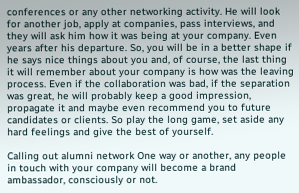conferences or any other networking activity. He will look for another job, apply at companies, pass interviews, and they will ask him how it was being at your company. Even years after his departure. So, you will be in a better shape if he says nice things about you and, of course, the last thing it will remember about your company is how was the leaving process. Even if the collaboration was bad, if the separation was great, he will probably keep a good impression, propagate it and maybe even recommend you to future candidates or clients. So play the long game, set aside any hard feelings and give the best of yourself.

Calling out alumni network One way or another, any people in touch with your company will become a brand ambassador, consciously or not.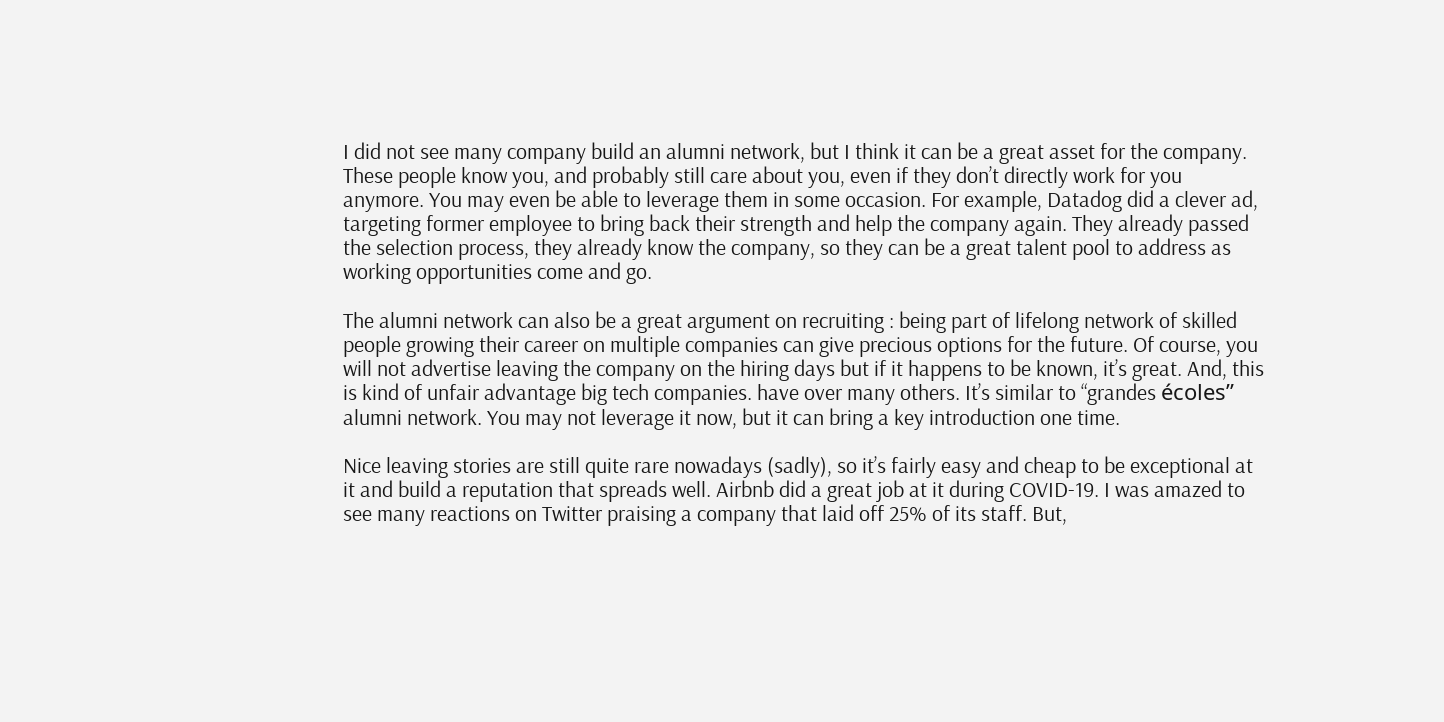I did not see many company build an alumni network, but I think it can be a great asset for the company. These people know you, and probably still care about you, even if they don’t directly work for you anymore. You may even be able to leverage them in some occasion. For example, Datadog did a clever ad, targeting former employee to bring back their strength and help the company again. They already passed the selection process, they already know the company, so they can be a great talent pool to address as working opportunities come and go.

The alumni network can also be a great argument on recruiting : being part of lifelong network of skilled people growing their career on multiple companies can give precious options for the future. Of course, you will not advertise leaving the company on the hiring days but if it happens to be known, it’s great. And, this is kind of unfair advantage big tech companies. have over many others. It’s similar to “grandes écoles” alumni network. You may not leverage it now, but it can bring a key introduction one time.

Nice leaving stories are still quite rare nowadays (sadly), so it’s fairly easy and cheap to be exceptional at it and build a reputation that spreads well. Airbnb did a great job at it during COVID-19. I was amazed to see many reactions on Twitter praising a company that laid off 25% of its staff. But,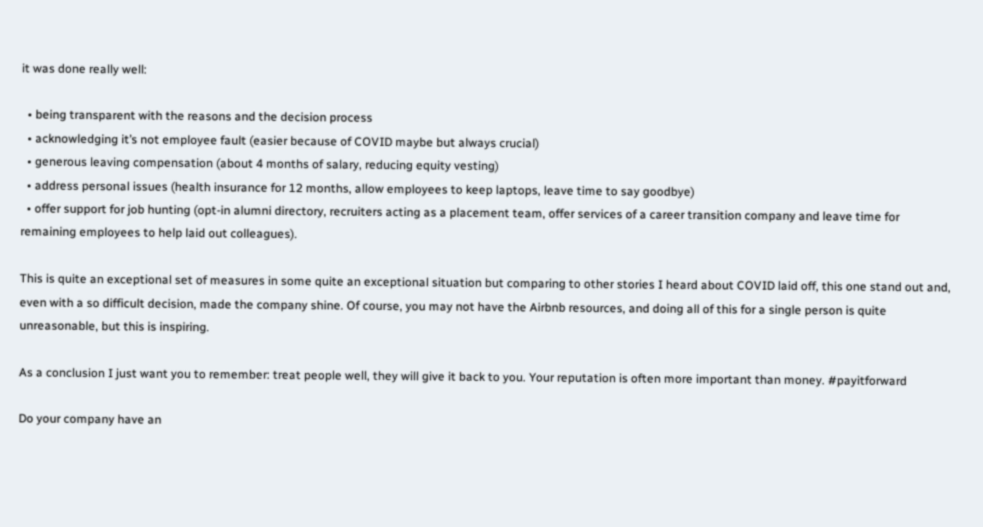it was done really well:

  • being transparent with the reasons and the decision process
  • acknowledging it’s not employee fault (easier because of COVID maybe but always crucial)
  • generous leaving compensation (about 4 months of salary, reducing equity vesting)
  • address personal issues (health insurance for 12 months, allow employees to keep laptops, leave time to say goodbye)
  • offer support for job hunting (opt-in alumni directory, recruiters acting as a placement team, offer services of a career transition company and leave time for remaining employees to help laid out colleagues).

This is quite an exceptional set of measures in some quite an exceptional situation but comparing to other stories I heard about COVID laid off, this one stand out and, even with a so difficult decision, made the company shine. Of course, you may not have the Airbnb resources, and doing all of this for a single person is quite unreasonable, but this is inspiring.

As a conclusion I just want you to remember: treat people well, they will give it back to you. Your reputation is often more important than money. #payitforward

Do your company have an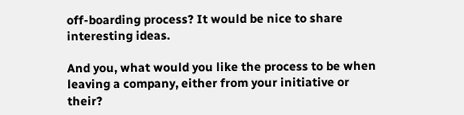off-boarding process? It would be nice to share interesting ideas.

And you, what would you like the process to be when leaving a company, either from your initiative or their?